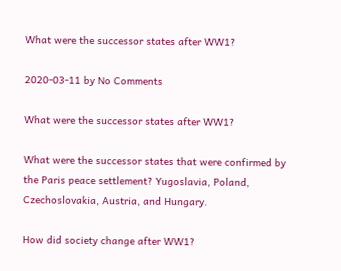What were the successor states after WW1?

2020-03-11 by No Comments

What were the successor states after WW1?

What were the successor states that were confirmed by the Paris peace settlement? Yugoslavia, Poland, Czechoslovakia, Austria, and Hungary.

How did society change after WW1?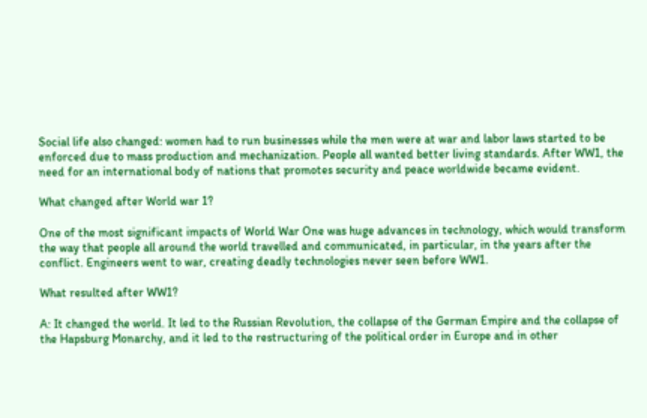Social life also changed: women had to run businesses while the men were at war and labor laws started to be enforced due to mass production and mechanization. People all wanted better living standards. After WW1, the need for an international body of nations that promotes security and peace worldwide became evident.

What changed after World war 1?

One of the most significant impacts of World War One was huge advances in technology, which would transform the way that people all around the world travelled and communicated, in particular, in the years after the conflict. Engineers went to war, creating deadly technologies never seen before WW1.

What resulted after WW1?

A: It changed the world. It led to the Russian Revolution, the collapse of the German Empire and the collapse of the Hapsburg Monarchy, and it led to the restructuring of the political order in Europe and in other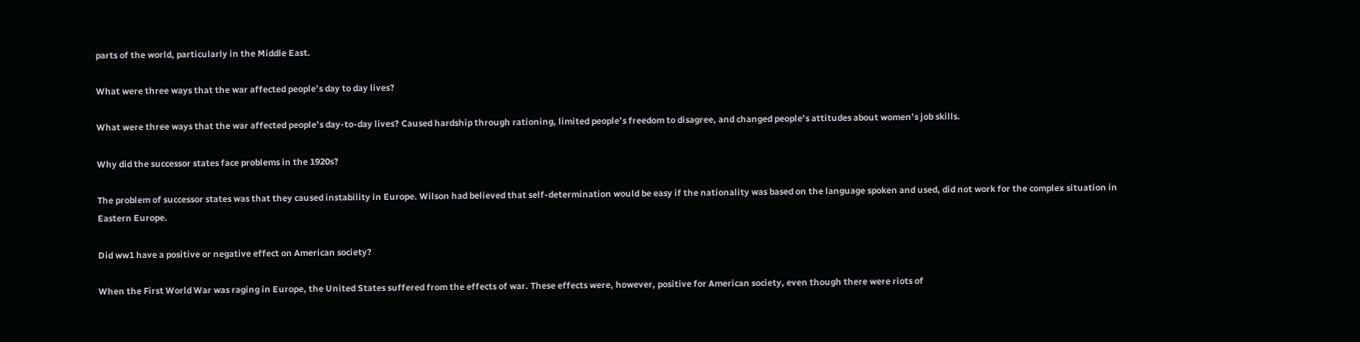parts of the world, particularly in the Middle East.

What were three ways that the war affected people’s day to day lives?

What were three ways that the war affected people’s day-to-day lives? Caused hardship through rationing, limited people’s freedom to disagree, and changed people’s attitudes about women’s job skills.

Why did the successor states face problems in the 1920s?

The problem of successor states was that they caused instability in Europe. Wilson had believed that self-determination would be easy if the nationality was based on the language spoken and used, did not work for the complex situation in Eastern Europe.

Did ww1 have a positive or negative effect on American society?

When the First World War was raging in Europe, the United States suffered from the effects of war. These effects were, however, positive for American society, even though there were riots of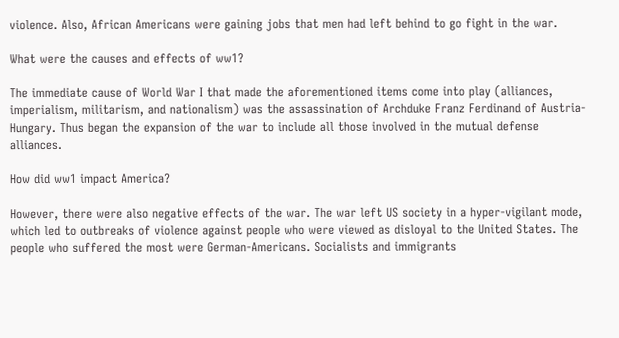violence. Also, African Americans were gaining jobs that men had left behind to go fight in the war.

What were the causes and effects of ww1?

The immediate cause of World War I that made the aforementioned items come into play (alliances, imperialism, militarism, and nationalism) was the assassination of Archduke Franz Ferdinand of Austria-Hungary. Thus began the expansion of the war to include all those involved in the mutual defense alliances.

How did ww1 impact America?

However, there were also negative effects of the war. The war left US society in a hyper-vigilant mode, which led to outbreaks of violence against people who were viewed as disloyal to the United States. The people who suffered the most were German-Americans. Socialists and immigrants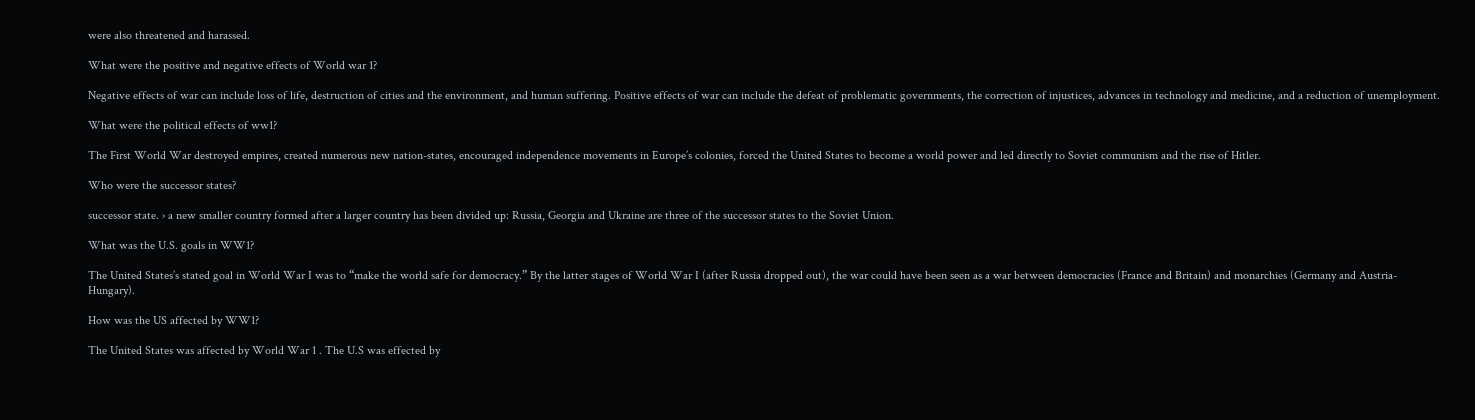were also threatened and harassed.

What were the positive and negative effects of World war 1?

Negative effects of war can include loss of life, destruction of cities and the environment, and human suffering. Positive effects of war can include the defeat of problematic governments, the correction of injustices, advances in technology and medicine, and a reduction of unemployment.

What were the political effects of ww1?

The First World War destroyed empires, created numerous new nation-states, encouraged independence movements in Europe’s colonies, forced the United States to become a world power and led directly to Soviet communism and the rise of Hitler.

Who were the successor states?

successor state. › a new smaller country formed after a larger country has been divided up: Russia, Georgia and Ukraine are three of the successor states to the Soviet Union.

What was the U.S. goals in WW1?

The United States’s stated goal in World War I was to “make the world safe for democracy.” By the latter stages of World War I (after Russia dropped out), the war could have been seen as a war between democracies (France and Britain) and monarchies (Germany and Austria-Hungary).

How was the US affected by WW1?

The United States was affected by World War 1 . The U.S was effected by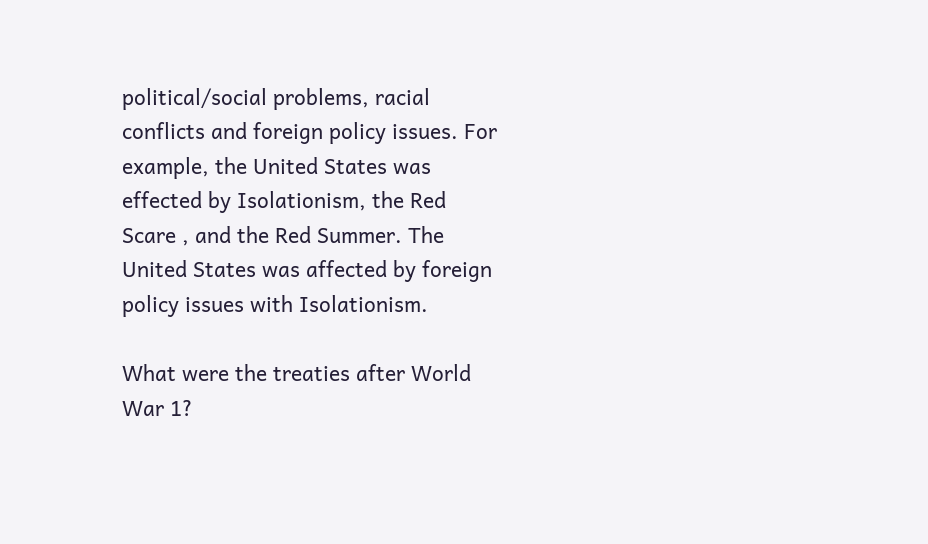political/social problems, racial conflicts and foreign policy issues. For example, the United States was effected by Isolationism, the Red Scare , and the Red Summer. The United States was affected by foreign policy issues with Isolationism.

What were the treaties after World War 1?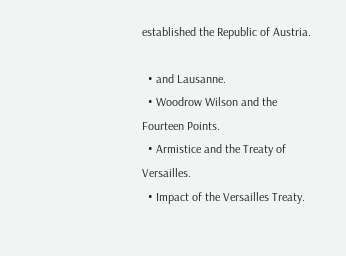established the Republic of Austria.

  • and Lausanne.
  • Woodrow Wilson and the Fourteen Points.
  • Armistice and the Treaty of Versailles.
  • Impact of the Versailles Treaty.